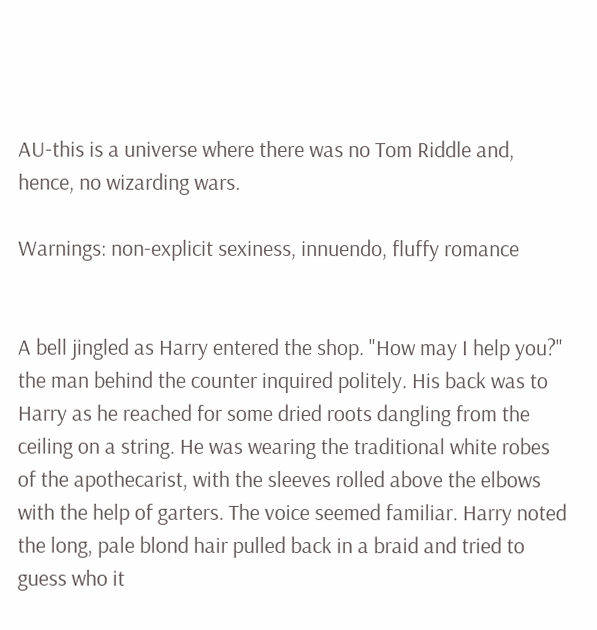AU-this is a universe where there was no Tom Riddle and, hence, no wizarding wars.

Warnings: non-explicit sexiness, innuendo, fluffy romance


A bell jingled as Harry entered the shop. "How may I help you?" the man behind the counter inquired politely. His back was to Harry as he reached for some dried roots dangling from the ceiling on a string. He was wearing the traditional white robes of the apothecarist, with the sleeves rolled above the elbows with the help of garters. The voice seemed familiar. Harry noted the long, pale blond hair pulled back in a braid and tried to guess who it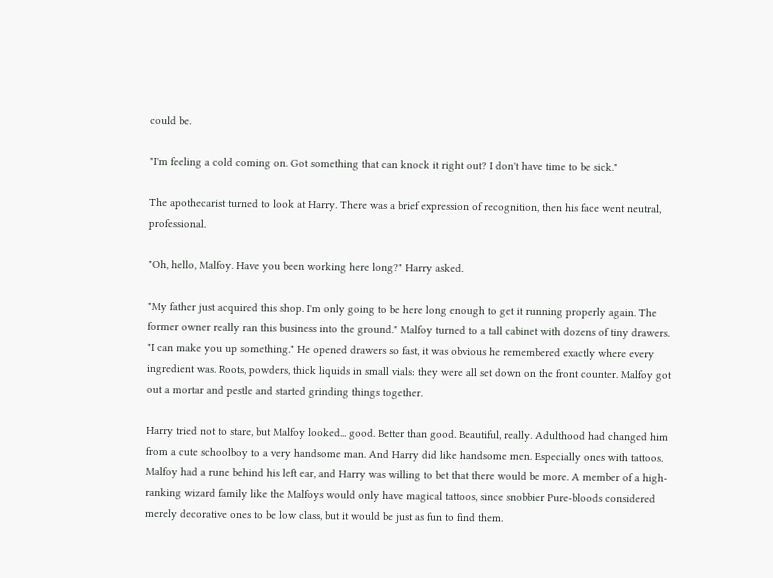could be.

"I'm feeling a cold coming on. Got something that can knock it right out? I don't have time to be sick."

The apothecarist turned to look at Harry. There was a brief expression of recognition, then his face went neutral, professional.

"Oh, hello, Malfoy. Have you been working here long?" Harry asked.

"My father just acquired this shop. I'm only going to be here long enough to get it running properly again. The former owner really ran this business into the ground." Malfoy turned to a tall cabinet with dozens of tiny drawers. "I can make you up something." He opened drawers so fast, it was obvious he remembered exactly where every ingredient was. Roots, powders, thick liquids in small vials: they were all set down on the front counter. Malfoy got out a mortar and pestle and started grinding things together.

Harry tried not to stare, but Malfoy looked... good. Better than good. Beautiful, really. Adulthood had changed him from a cute schoolboy to a very handsome man. And Harry did like handsome men. Especially ones with tattoos. Malfoy had a rune behind his left ear, and Harry was willing to bet that there would be more. A member of a high-ranking wizard family like the Malfoys would only have magical tattoos, since snobbier Pure-bloods considered merely decorative ones to be low class, but it would be just as fun to find them.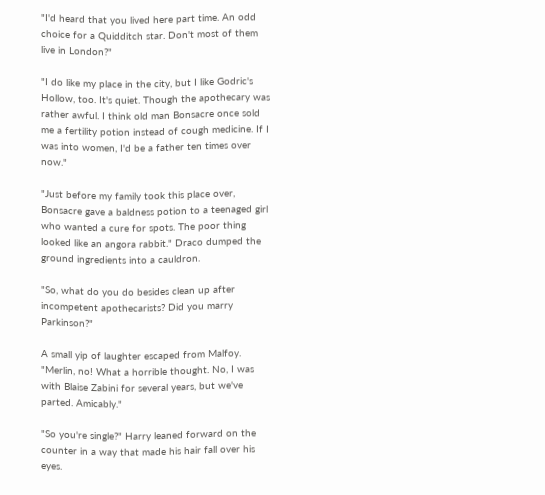"I'd heard that you lived here part time. An odd choice for a Quidditch star. Don't most of them live in London?"

"I do like my place in the city, but I like Godric's Hollow, too. It's quiet. Though the apothecary was rather awful. I think old man Bonsacre once sold me a fertility potion instead of cough medicine. If I was into women, I'd be a father ten times over now."

"Just before my family took this place over, Bonsacre gave a baldness potion to a teenaged girl who wanted a cure for spots. The poor thing looked like an angora rabbit." Draco dumped the ground ingredients into a cauldron.

"So, what do you do besides clean up after incompetent apothecarists? Did you marry Parkinson?"

A small yip of laughter escaped from Malfoy. "Merlin, no! What a horrible thought. No, I was with Blaise Zabini for several years, but we've parted. Amicably."

"So you're single?" Harry leaned forward on the counter in a way that made his hair fall over his eyes.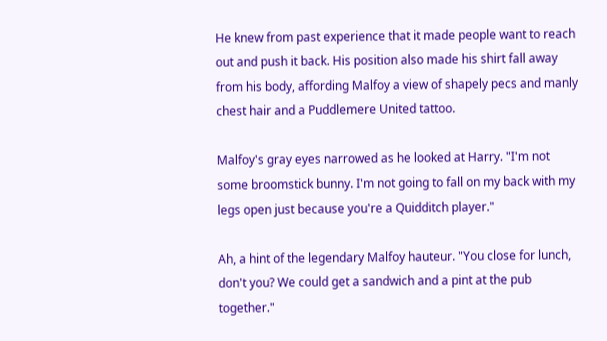He knew from past experience that it made people want to reach out and push it back. His position also made his shirt fall away from his body, affording Malfoy a view of shapely pecs and manly chest hair and a Puddlemere United tattoo.

Malfoy's gray eyes narrowed as he looked at Harry. "I'm not some broomstick bunny. I'm not going to fall on my back with my legs open just because you're a Quidditch player."

Ah, a hint of the legendary Malfoy hauteur. "You close for lunch, don't you? We could get a sandwich and a pint at the pub together."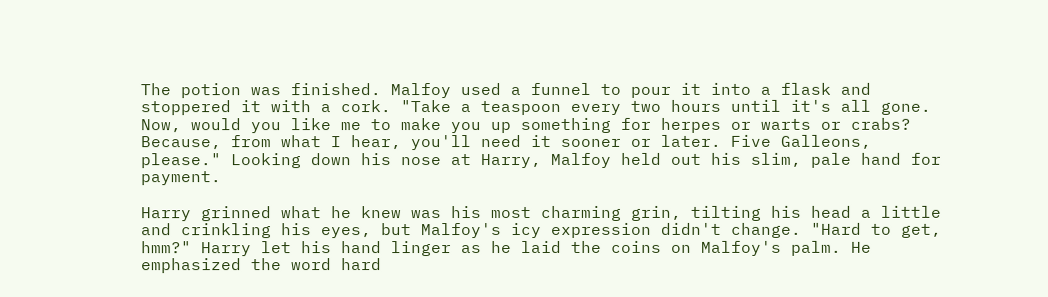The potion was finished. Malfoy used a funnel to pour it into a flask and stoppered it with a cork. "Take a teaspoon every two hours until it's all gone. Now, would you like me to make you up something for herpes or warts or crabs? Because, from what I hear, you'll need it sooner or later. Five Galleons, please." Looking down his nose at Harry, Malfoy held out his slim, pale hand for payment.

Harry grinned what he knew was his most charming grin, tilting his head a little and crinkling his eyes, but Malfoy's icy expression didn't change. "Hard to get, hmm?" Harry let his hand linger as he laid the coins on Malfoy's palm. He emphasized the word hard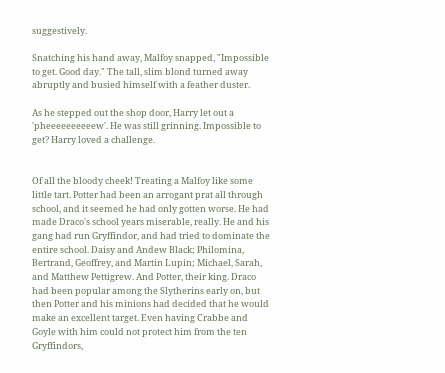suggestively.

Snatching his hand away, Malfoy snapped, "Impossible to get. Good day." The tall, slim blond turned away abruptly and busied himself with a feather duster.

As he stepped out the shop door, Harry let out a 'pheeeeeeeeeew'. He was still grinning. Impossible to get? Harry loved a challenge.


Of all the bloody cheek! Treating a Malfoy like some little tart. Potter had been an arrogant prat all through school, and it seemed he had only gotten worse. He had made Draco's school years miserable, really. He and his gang had run Gryffindor, and had tried to dominate the entire school. Daisy and Andew Black; Philomina, Bertrand, Geoffrey, and Martin Lupin; Michael, Sarah, and Matthew Pettigrew. And Potter, their king. Draco had been popular among the Slytherins early on, but then Potter and his minions had decided that he would make an excellent target. Even having Crabbe and Goyle with him could not protect him from the ten Gryffindors,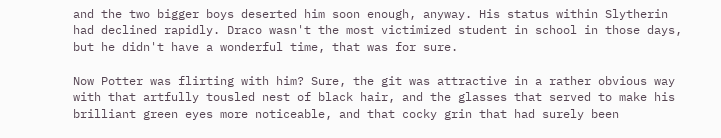and the two bigger boys deserted him soon enough, anyway. His status within Slytherin had declined rapidly. Draco wasn't the most victimized student in school in those days, but he didn't have a wonderful time, that was for sure.

Now Potter was flirting with him? Sure, the git was attractive in a rather obvious way with that artfully tousled nest of black hair, and the glasses that served to make his brilliant green eyes more noticeable, and that cocky grin that had surely been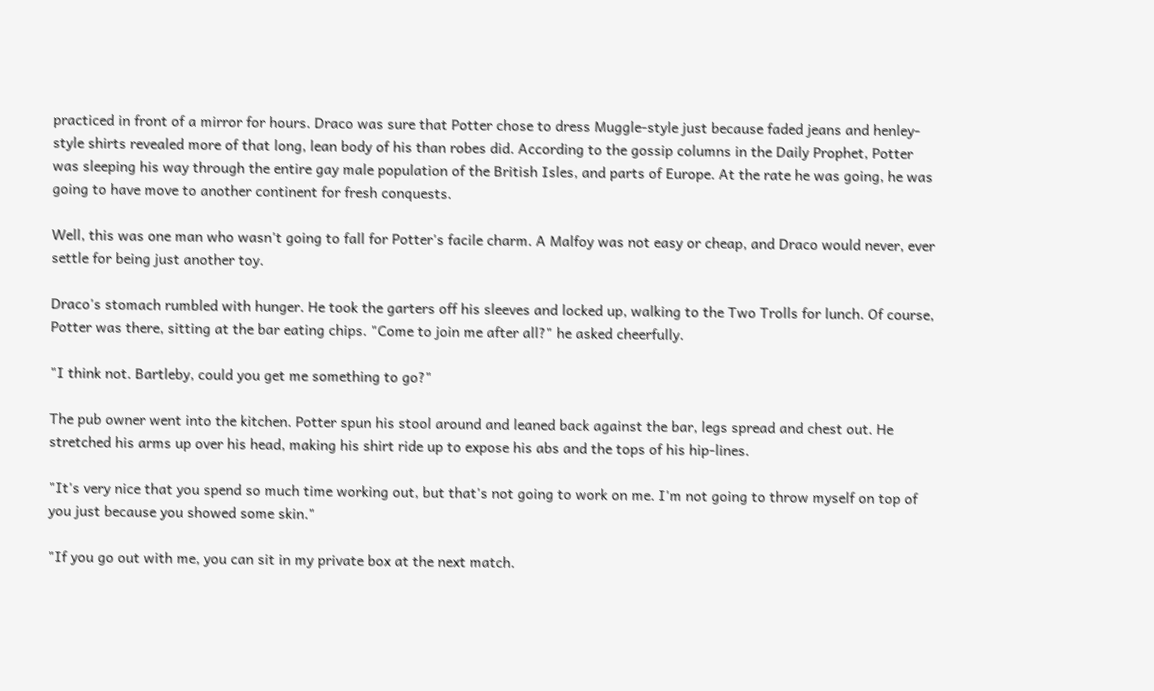practiced in front of a mirror for hours. Draco was sure that Potter chose to dress Muggle-style just because faded jeans and henley-style shirts revealed more of that long, lean body of his than robes did. According to the gossip columns in the Daily Prophet, Potter was sleeping his way through the entire gay male population of the British Isles, and parts of Europe. At the rate he was going, he was going to have move to another continent for fresh conquests.

Well, this was one man who wasn't going to fall for Potter's facile charm. A Malfoy was not easy or cheap, and Draco would never, ever settle for being just another toy.

Draco's stomach rumbled with hunger. He took the garters off his sleeves and locked up, walking to the Two Trolls for lunch. Of course, Potter was there, sitting at the bar eating chips. "Come to join me after all?" he asked cheerfully.

"I think not. Bartleby, could you get me something to go?"

The pub owner went into the kitchen. Potter spun his stool around and leaned back against the bar, legs spread and chest out. He stretched his arms up over his head, making his shirt ride up to expose his abs and the tops of his hip-lines.

"It's very nice that you spend so much time working out, but that's not going to work on me. I'm not going to throw myself on top of you just because you showed some skin."

"If you go out with me, you can sit in my private box at the next match.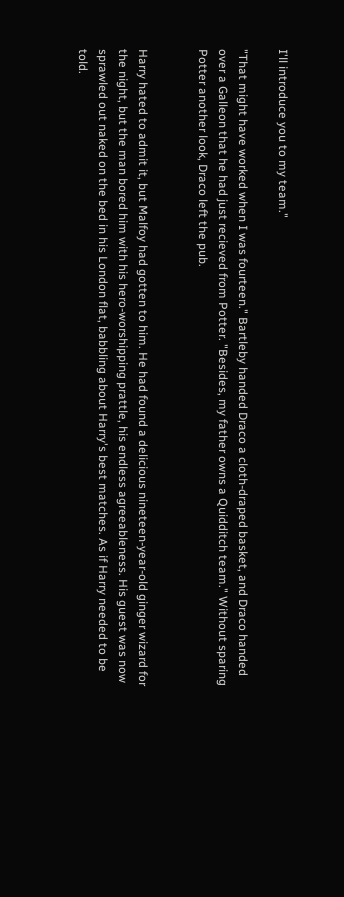I'll introduce you to my team."

"That might have worked when I was fourteen." Bartleby handed Draco a cloth-draped basket, and Draco handed over a Galleon that he had just recieved from Potter. "Besides, my father owns a Quidditch team." Without sparing Potter another look, Draco left the pub.


Harry hated to admit it, but Malfoy had gotten to him. He had found a delicious nineteen-year-old ginger wizard for the night, but the man bored him with his hero-worshipping prattle, his endless agreeableness. His guest was now sprawled out naked on the bed in his London flat, babbling about Harry's best matches. As if Harry needed to be told.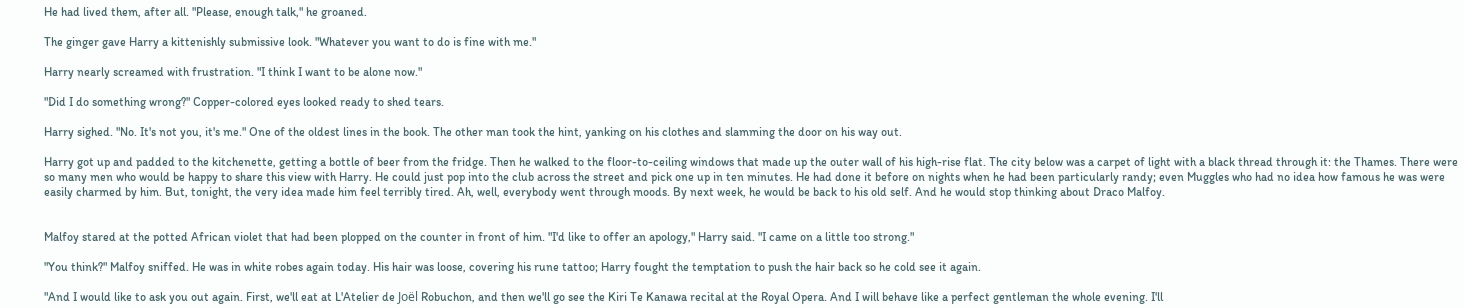He had lived them, after all. "Please, enough talk," he groaned.

The ginger gave Harry a kittenishly submissive look. "Whatever you want to do is fine with me."

Harry nearly screamed with frustration. "I think I want to be alone now."

"Did I do something wrong?" Copper-colored eyes looked ready to shed tears.

Harry sighed. "No. It's not you, it's me." One of the oldest lines in the book. The other man took the hint, yanking on his clothes and slamming the door on his way out.

Harry got up and padded to the kitchenette, getting a bottle of beer from the fridge. Then he walked to the floor-to-ceiling windows that made up the outer wall of his high-rise flat. The city below was a carpet of light with a black thread through it: the Thames. There were so many men who would be happy to share this view with Harry. He could just pop into the club across the street and pick one up in ten minutes. He had done it before on nights when he had been particularly randy; even Muggles who had no idea how famous he was were easily charmed by him. But, tonight, the very idea made him feel terribly tired. Ah, well, everybody went through moods. By next week, he would be back to his old self. And he would stop thinking about Draco Malfoy.


Malfoy stared at the potted African violet that had been plopped on the counter in front of him. "I'd like to offer an apology," Harry said. "I came on a little too strong."

"You think?" Malfoy sniffed. He was in white robes again today. His hair was loose, covering his rune tattoo; Harry fought the temptation to push the hair back so he cold see it again.

"And I would like to ask you out again. First, we'll eat at L'Atelier de Joël Robuchon, and then we'll go see the Kiri Te Kanawa recital at the Royal Opera. And I will behave like a perfect gentleman the whole evening. I'll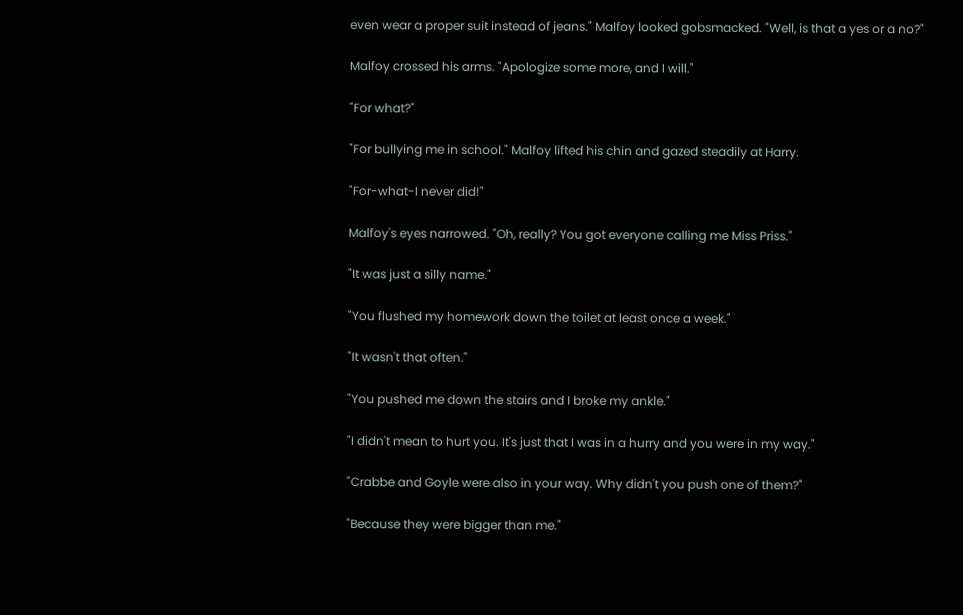even wear a proper suit instead of jeans." Malfoy looked gobsmacked. "Well, is that a yes or a no?"

Malfoy crossed his arms. "Apologize some more, and I will."

"For what?"

"For bullying me in school." Malfoy lifted his chin and gazed steadily at Harry.

"For-what-I never did!"

Malfoy's eyes narrowed. "Oh, really? You got everyone calling me Miss Priss."

"It was just a silly name."

"You flushed my homework down the toilet at least once a week."

"It wasn't that often."

"You pushed me down the stairs and I broke my ankle."

"I didn't mean to hurt you. It's just that I was in a hurry and you were in my way."

"Crabbe and Goyle were also in your way. Why didn't you push one of them?"

"Because they were bigger than me."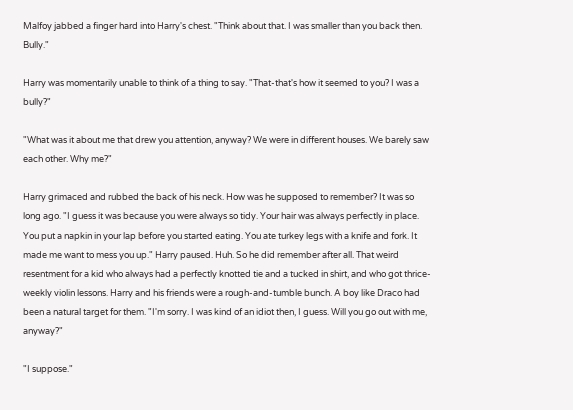Malfoy jabbed a finger hard into Harry's chest. "Think about that. I was smaller than you back then. Bully."

Harry was momentarily unable to think of a thing to say. "That-that's how it seemed to you? I was a bully?"

"What was it about me that drew you attention, anyway? We were in different houses. We barely saw each other. Why me?"

Harry grimaced and rubbed the back of his neck. How was he supposed to remember? It was so long ago. "I guess it was because you were always so tidy. Your hair was always perfectly in place. You put a napkin in your lap before you started eating. You ate turkey legs with a knife and fork. It made me want to mess you up." Harry paused. Huh. So he did remember after all. That weird resentment for a kid who always had a perfectly knotted tie and a tucked in shirt, and who got thrice-weekly violin lessons. Harry and his friends were a rough-and-tumble bunch. A boy like Draco had been a natural target for them. "I'm sorry. I was kind of an idiot then, I guess. Will you go out with me, anyway?"

"I suppose."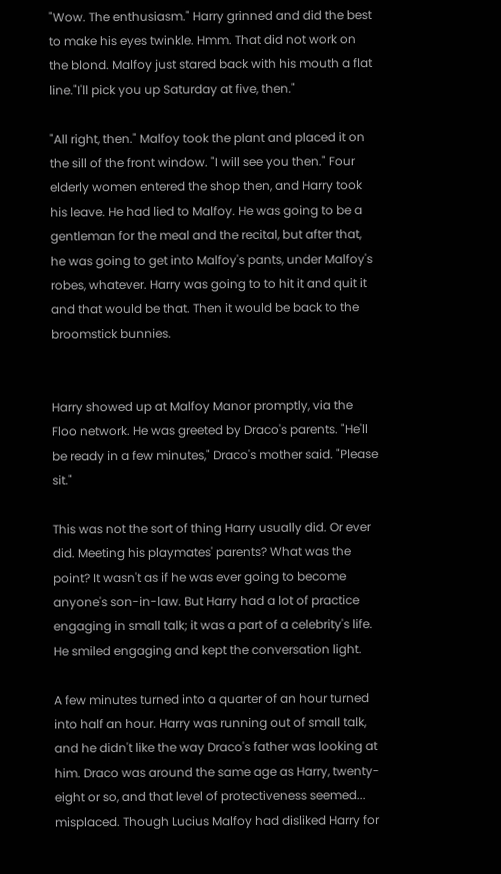"Wow. The enthusiasm." Harry grinned and did the best to make his eyes twinkle. Hmm. That did not work on the blond. Malfoy just stared back with his mouth a flat line."I'll pick you up Saturday at five, then."

"All right, then." Malfoy took the plant and placed it on the sill of the front window. "I will see you then." Four elderly women entered the shop then, and Harry took his leave. He had lied to Malfoy. He was going to be a gentleman for the meal and the recital, but after that, he was going to get into Malfoy's pants, under Malfoy's robes, whatever. Harry was going to to hit it and quit it and that would be that. Then it would be back to the broomstick bunnies.


Harry showed up at Malfoy Manor promptly, via the Floo network. He was greeted by Draco's parents. "He'll be ready in a few minutes," Draco's mother said. "Please sit."

This was not the sort of thing Harry usually did. Or ever did. Meeting his playmates' parents? What was the point? It wasn't as if he was ever going to become anyone's son-in-law. But Harry had a lot of practice engaging in small talk; it was a part of a celebrity's life. He smiled engaging and kept the conversation light.

A few minutes turned into a quarter of an hour turned into half an hour. Harry was running out of small talk, and he didn't like the way Draco's father was looking at him. Draco was around the same age as Harry, twenty-eight or so, and that level of protectiveness seemed... misplaced. Though Lucius Malfoy had disliked Harry for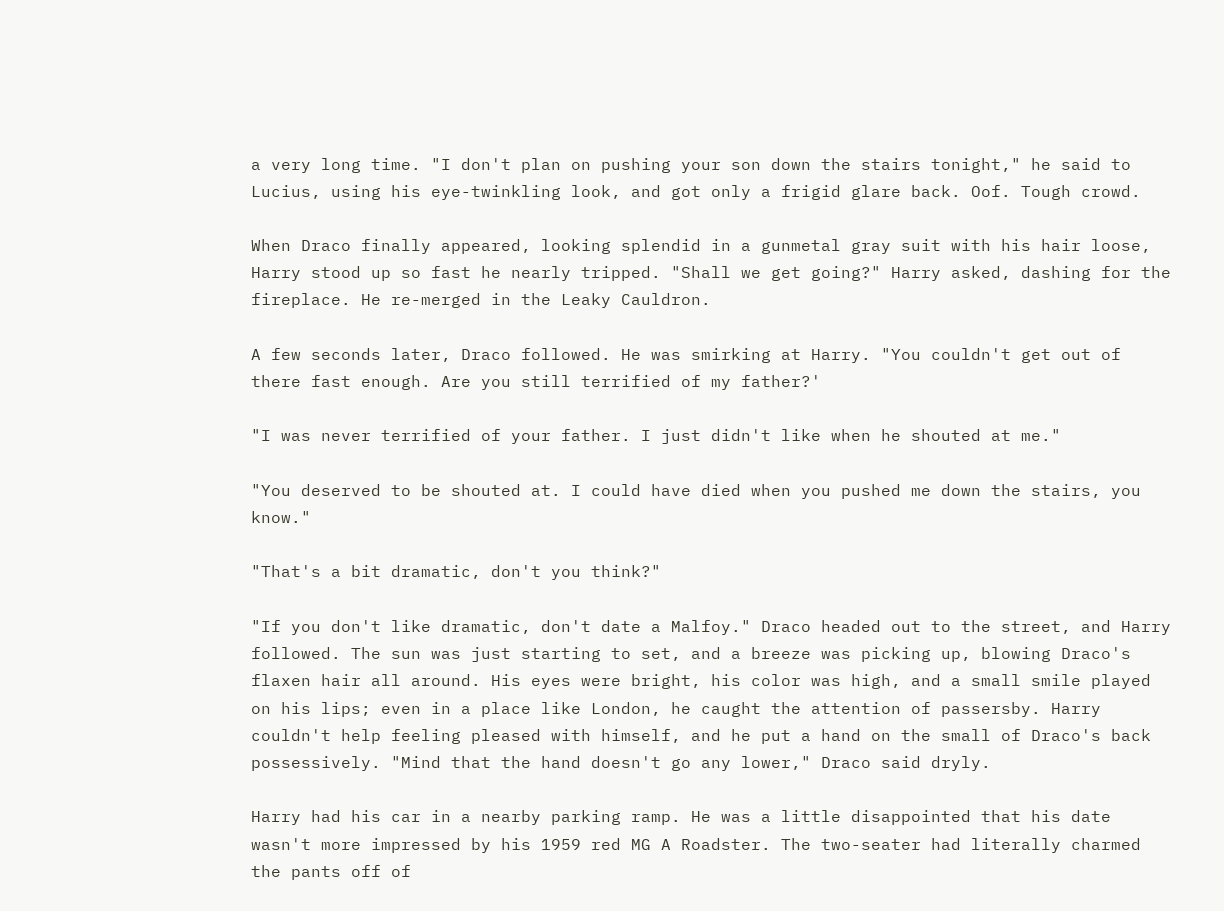a very long time. "I don't plan on pushing your son down the stairs tonight," he said to Lucius, using his eye-twinkling look, and got only a frigid glare back. Oof. Tough crowd.

When Draco finally appeared, looking splendid in a gunmetal gray suit with his hair loose, Harry stood up so fast he nearly tripped. "Shall we get going?" Harry asked, dashing for the fireplace. He re-merged in the Leaky Cauldron.

A few seconds later, Draco followed. He was smirking at Harry. "You couldn't get out of there fast enough. Are you still terrified of my father?'

"I was never terrified of your father. I just didn't like when he shouted at me."

"You deserved to be shouted at. I could have died when you pushed me down the stairs, you know."

"That's a bit dramatic, don't you think?"

"If you don't like dramatic, don't date a Malfoy." Draco headed out to the street, and Harry followed. The sun was just starting to set, and a breeze was picking up, blowing Draco's flaxen hair all around. His eyes were bright, his color was high, and a small smile played on his lips; even in a place like London, he caught the attention of passersby. Harry couldn't help feeling pleased with himself, and he put a hand on the small of Draco's back possessively. "Mind that the hand doesn't go any lower," Draco said dryly.

Harry had his car in a nearby parking ramp. He was a little disappointed that his date wasn't more impressed by his 1959 red MG A Roadster. The two-seater had literally charmed the pants off of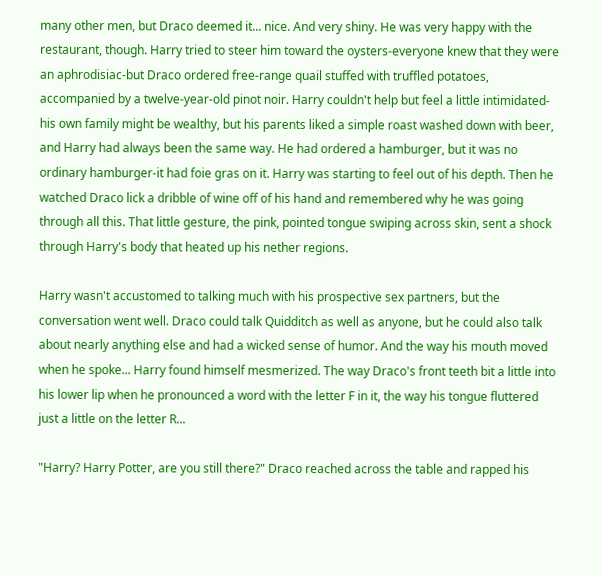many other men, but Draco deemed it... nice. And very shiny. He was very happy with the restaurant, though. Harry tried to steer him toward the oysters-everyone knew that they were an aphrodisiac-but Draco ordered free-range quail stuffed with truffled potatoes, accompanied by a twelve-year-old pinot noir. Harry couldn't help but feel a little intimidated-his own family might be wealthy, but his parents liked a simple roast washed down with beer, and Harry had always been the same way. He had ordered a hamburger, but it was no ordinary hamburger-it had foie gras on it. Harry was starting to feel out of his depth. Then he watched Draco lick a dribble of wine off of his hand and remembered why he was going through all this. That little gesture, the pink, pointed tongue swiping across skin, sent a shock through Harry's body that heated up his nether regions.

Harry wasn't accustomed to talking much with his prospective sex partners, but the conversation went well. Draco could talk Quidditch as well as anyone, but he could also talk about nearly anything else and had a wicked sense of humor. And the way his mouth moved when he spoke... Harry found himself mesmerized. The way Draco's front teeth bit a little into his lower lip when he pronounced a word with the letter F in it, the way his tongue fluttered just a little on the letter R...

"Harry? Harry Potter, are you still there?" Draco reached across the table and rapped his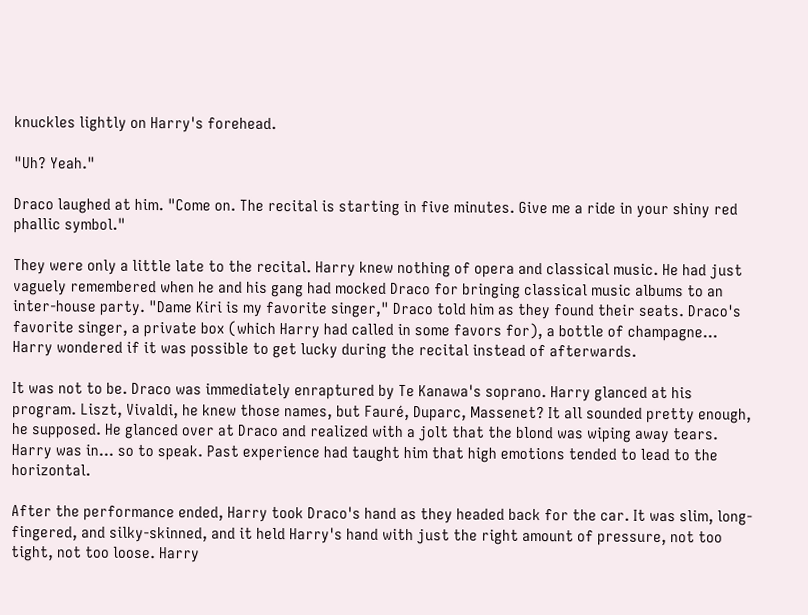knuckles lightly on Harry's forehead.

"Uh? Yeah."

Draco laughed at him. "Come on. The recital is starting in five minutes. Give me a ride in your shiny red phallic symbol."

They were only a little late to the recital. Harry knew nothing of opera and classical music. He had just vaguely remembered when he and his gang had mocked Draco for bringing classical music albums to an inter-house party. "Dame Kiri is my favorite singer," Draco told him as they found their seats. Draco's favorite singer, a private box (which Harry had called in some favors for), a bottle of champagne... Harry wondered if it was possible to get lucky during the recital instead of afterwards.

It was not to be. Draco was immediately enraptured by Te Kanawa's soprano. Harry glanced at his program. Liszt, Vivaldi, he knew those names, but Fauré, Duparc, Massenet? It all sounded pretty enough, he supposed. He glanced over at Draco and realized with a jolt that the blond was wiping away tears. Harry was in... so to speak. Past experience had taught him that high emotions tended to lead to the horizontal.

After the performance ended, Harry took Draco's hand as they headed back for the car. It was slim, long-fingered, and silky-skinned, and it held Harry's hand with just the right amount of pressure, not too tight, not too loose. Harry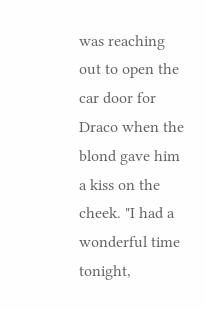was reaching out to open the car door for Draco when the blond gave him a kiss on the cheek. "I had a wonderful time tonight,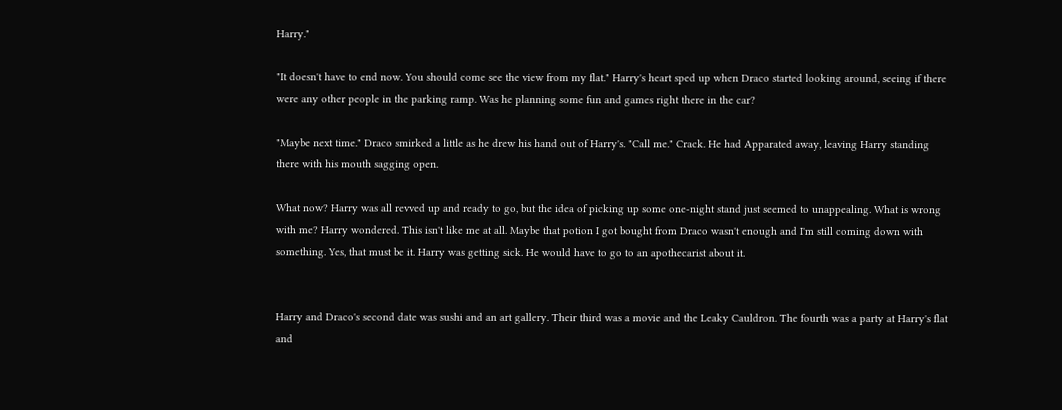Harry."

"It doesn't have to end now. You should come see the view from my flat." Harry's heart sped up when Draco started looking around, seeing if there were any other people in the parking ramp. Was he planning some fun and games right there in the car?

"Maybe next time." Draco smirked a little as he drew his hand out of Harry's. "Call me." Crack. He had Apparated away, leaving Harry standing there with his mouth sagging open.

What now? Harry was all revved up and ready to go, but the idea of picking up some one-night stand just seemed to unappealing. What is wrong with me? Harry wondered. This isn't like me at all. Maybe that potion I got bought from Draco wasn't enough and I'm still coming down with something. Yes, that must be it. Harry was getting sick. He would have to go to an apothecarist about it.


Harry and Draco's second date was sushi and an art gallery. Their third was a movie and the Leaky Cauldron. The fourth was a party at Harry's flat and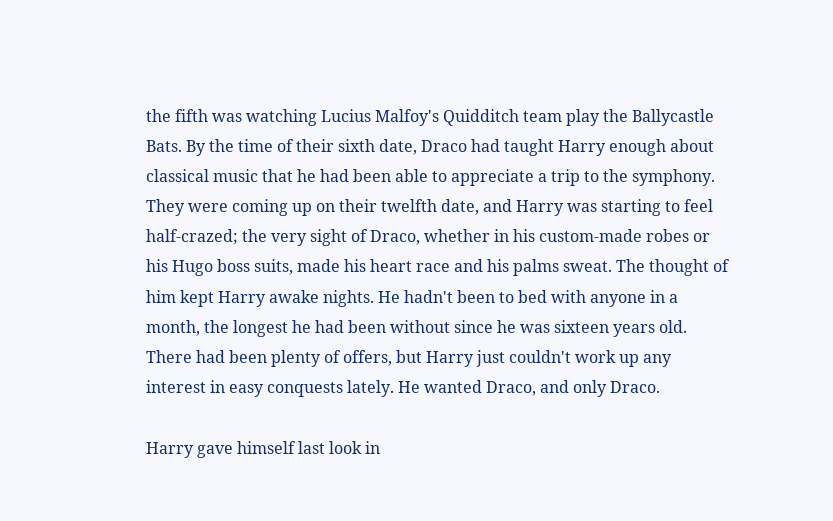the fifth was watching Lucius Malfoy's Quidditch team play the Ballycastle Bats. By the time of their sixth date, Draco had taught Harry enough about classical music that he had been able to appreciate a trip to the symphony. They were coming up on their twelfth date, and Harry was starting to feel half-crazed; the very sight of Draco, whether in his custom-made robes or his Hugo boss suits, made his heart race and his palms sweat. The thought of him kept Harry awake nights. He hadn't been to bed with anyone in a month, the longest he had been without since he was sixteen years old. There had been plenty of offers, but Harry just couldn't work up any interest in easy conquests lately. He wanted Draco, and only Draco.

Harry gave himself last look in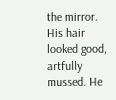the mirror. His hair looked good, artfully mussed. He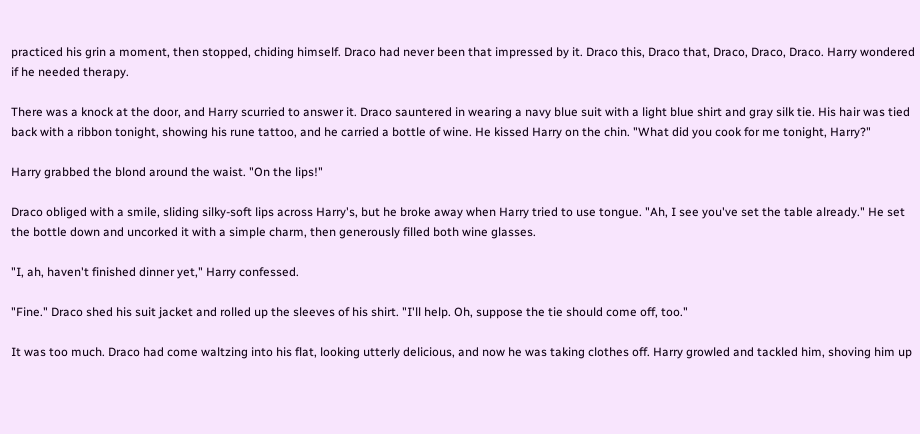practiced his grin a moment, then stopped, chiding himself. Draco had never been that impressed by it. Draco this, Draco that, Draco, Draco, Draco. Harry wondered if he needed therapy.

There was a knock at the door, and Harry scurried to answer it. Draco sauntered in wearing a navy blue suit with a light blue shirt and gray silk tie. His hair was tied back with a ribbon tonight, showing his rune tattoo, and he carried a bottle of wine. He kissed Harry on the chin. "What did you cook for me tonight, Harry?"

Harry grabbed the blond around the waist. "On the lips!"

Draco obliged with a smile, sliding silky-soft lips across Harry's, but he broke away when Harry tried to use tongue. "Ah, I see you've set the table already." He set the bottle down and uncorked it with a simple charm, then generously filled both wine glasses.

"I, ah, haven't finished dinner yet," Harry confessed.

"Fine." Draco shed his suit jacket and rolled up the sleeves of his shirt. "I'll help. Oh, suppose the tie should come off, too."

It was too much. Draco had come waltzing into his flat, looking utterly delicious, and now he was taking clothes off. Harry growled and tackled him, shoving him up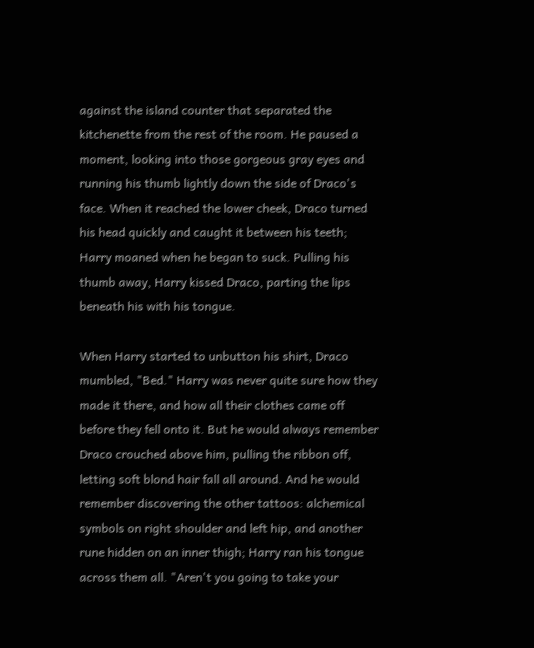against the island counter that separated the kitchenette from the rest of the room. He paused a moment, looking into those gorgeous gray eyes and running his thumb lightly down the side of Draco's face. When it reached the lower cheek, Draco turned his head quickly and caught it between his teeth; Harry moaned when he began to suck. Pulling his thumb away, Harry kissed Draco, parting the lips beneath his with his tongue.

When Harry started to unbutton his shirt, Draco mumbled, "Bed." Harry was never quite sure how they made it there, and how all their clothes came off before they fell onto it. But he would always remember Draco crouched above him, pulling the ribbon off, letting soft blond hair fall all around. And he would remember discovering the other tattoos: alchemical symbols on right shoulder and left hip, and another rune hidden on an inner thigh; Harry ran his tongue across them all. "Aren't you going to take your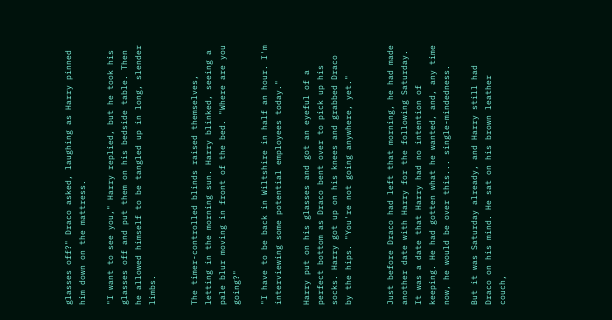glasses off?" Draco asked, laughing as Harry pinned him down on the mattress.

"I want to see you," Harry replied, but he took his glasses off and put them on his bedside table. Then he allowed himself to be tangled up in long, slender limbs.


The timer-controlled blinds raised themselves, letting in the morning sun. Harry blinked, seeing a pale blur moving in front of the bed. "Where are you going?"

"I have to be back in Wiltshire in half an hour. I'm interviewing some potential employees today."

Harry put on his glasses and got an eyeful of a perfect bottom as Draco bent over to pick up his socks. Harry got up on his knees and grabbed Draco by the hips. "You're not going anywhere, yet."


Just before Draco had left that morning, he had made another date with Harry for the following Saturday. It was a date that Harry had no intention of keeping. He had gotten what he wanted, and, any time now, he would be over this... single-mindedness.

But it was Saturday already, and Harry still had Draco on his mind. He sat on his brown leather couch,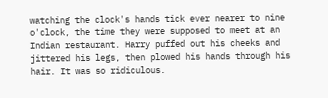watching the clock's hands tick ever nearer to nine o'clock, the time they were supposed to meet at an Indian restaurant. Harry puffed out his cheeks and jittered his legs, then plowed his hands through his hair. It was so ridiculous.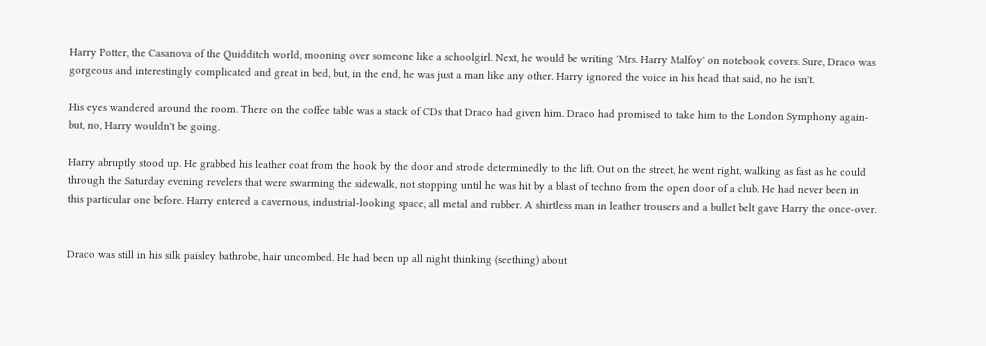Harry Potter, the Casanova of the Quidditch world, mooning over someone like a schoolgirl. Next, he would be writing 'Mrs. Harry Malfoy' on notebook covers. Sure, Draco was gorgeous and interestingly complicated and great in bed, but, in the end, he was just a man like any other. Harry ignored the voice in his head that said, no he isn't.

His eyes wandered around the room. There on the coffee table was a stack of CDs that Draco had given him. Draco had promised to take him to the London Symphony again-but, no, Harry wouldn't be going.

Harry abruptly stood up. He grabbed his leather coat from the hook by the door and strode determinedly to the lift. Out on the street, he went right, walking as fast as he could through the Saturday evening revelers that were swarming the sidewalk, not stopping until he was hit by a blast of techno from the open door of a club. He had never been in this particular one before. Harry entered a cavernous, industrial-looking space, all metal and rubber. A shirtless man in leather trousers and a bullet belt gave Harry the once-over.


Draco was still in his silk paisley bathrobe, hair uncombed. He had been up all night thinking (seething) about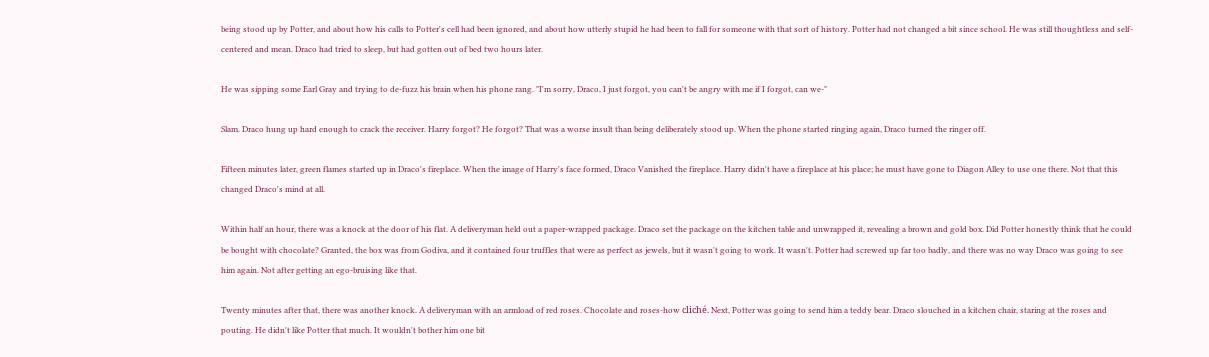being stood up by Potter, and about how his calls to Potter's cell had been ignored, and about how utterly stupid he had been to fall for someone with that sort of history. Potter had not changed a bit since school. He was still thoughtless and self-centered and mean. Draco had tried to sleep, but had gotten out of bed two hours later.

He was sipping some Earl Gray and trying to de-fuzz his brain when his phone rang. "I'm sorry, Draco, I just forgot, you can't be angry with me if I forgot, can we-"

Slam. Draco hung up hard enough to crack the receiver. Harry forgot? He forgot? That was a worse insult than being deliberately stood up. When the phone started ringing again, Draco turned the ringer off.

Fifteen minutes later, green flames started up in Draco's fireplace. When the image of Harry's face formed, Draco Vanished the fireplace. Harry didn't have a fireplace at his place; he must have gone to Diagon Alley to use one there. Not that this changed Draco's mind at all.

Within half an hour, there was a knock at the door of his flat. A deliveryman held out a paper-wrapped package. Draco set the package on the kitchen table and unwrapped it, revealing a brown and gold box. Did Potter honestly think that he could be bought with chocolate? Granted, the box was from Godiva, and it contained four truffles that were as perfect as jewels, but it wasn't going to work. It wasn't. Potter had screwed up far too badly, and there was no way Draco was going to see him again. Not after getting an ego-bruising like that.

Twenty minutes after that, there was another knock. A deliveryman with an armload of red roses. Chocolate and roses-how cliché. Next, Potter was going to send him a teddy bear. Draco slouched in a kitchen chair, staring at the roses and pouting. He didn't like Potter that much. It wouldn't bother him one bit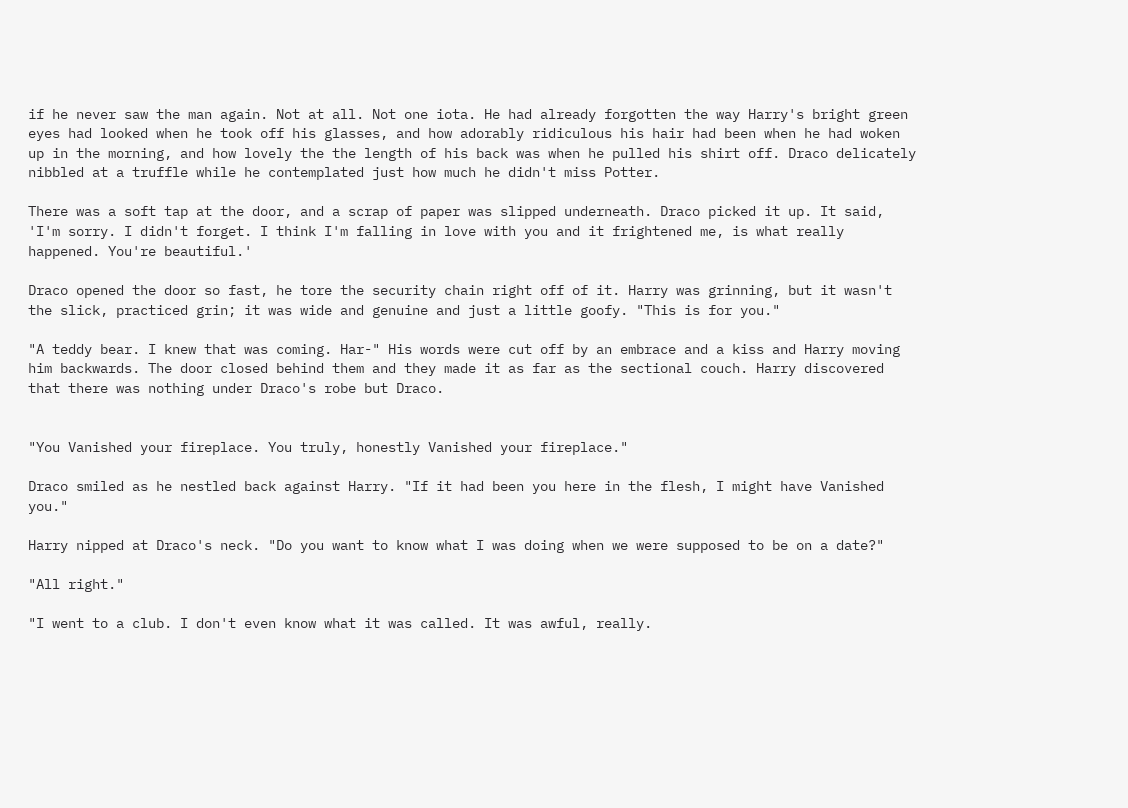if he never saw the man again. Not at all. Not one iota. He had already forgotten the way Harry's bright green eyes had looked when he took off his glasses, and how adorably ridiculous his hair had been when he had woken up in the morning, and how lovely the the length of his back was when he pulled his shirt off. Draco delicately nibbled at a truffle while he contemplated just how much he didn't miss Potter.

There was a soft tap at the door, and a scrap of paper was slipped underneath. Draco picked it up. It said, 'I'm sorry. I didn't forget. I think I'm falling in love with you and it frightened me, is what really happened. You're beautiful.'

Draco opened the door so fast, he tore the security chain right off of it. Harry was grinning, but it wasn't the slick, practiced grin; it was wide and genuine and just a little goofy. "This is for you."

"A teddy bear. I knew that was coming. Har-" His words were cut off by an embrace and a kiss and Harry moving him backwards. The door closed behind them and they made it as far as the sectional couch. Harry discovered that there was nothing under Draco's robe but Draco.


"You Vanished your fireplace. You truly, honestly Vanished your fireplace."

Draco smiled as he nestled back against Harry. "If it had been you here in the flesh, I might have Vanished you."

Harry nipped at Draco's neck. "Do you want to know what I was doing when we were supposed to be on a date?"

"All right."

"I went to a club. I don't even know what it was called. It was awful, really.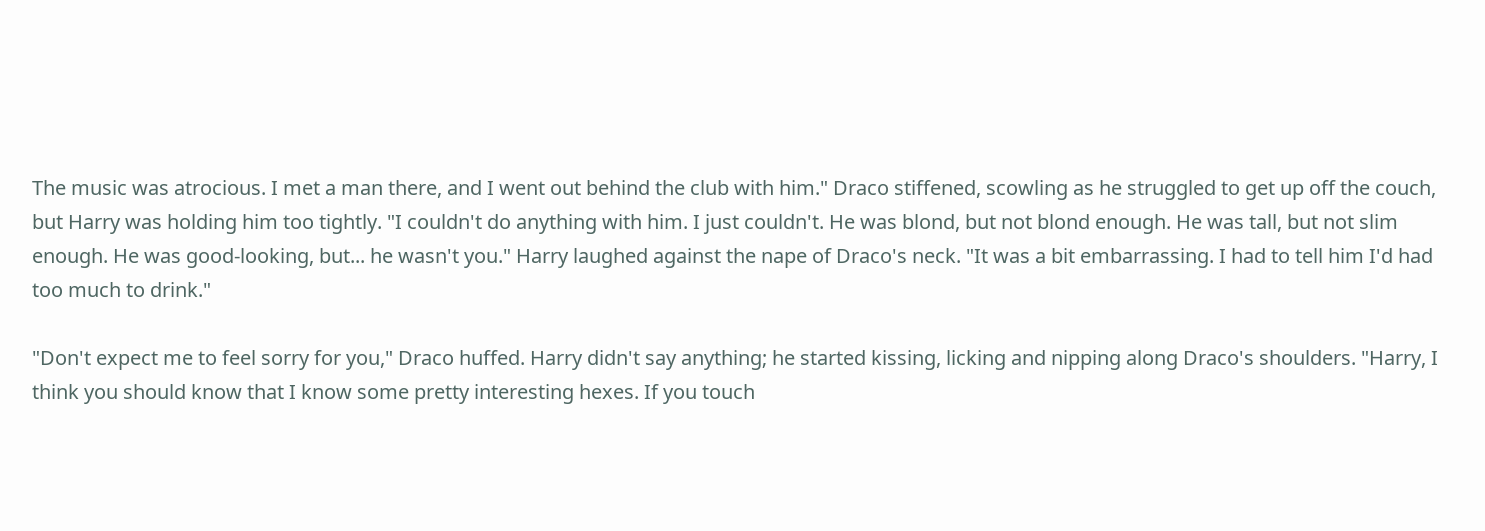The music was atrocious. I met a man there, and I went out behind the club with him." Draco stiffened, scowling as he struggled to get up off the couch, but Harry was holding him too tightly. "I couldn't do anything with him. I just couldn't. He was blond, but not blond enough. He was tall, but not slim enough. He was good-looking, but... he wasn't you." Harry laughed against the nape of Draco's neck. "It was a bit embarrassing. I had to tell him I'd had too much to drink."

"Don't expect me to feel sorry for you," Draco huffed. Harry didn't say anything; he started kissing, licking and nipping along Draco's shoulders. "Harry, I think you should know that I know some pretty interesting hexes. If you touch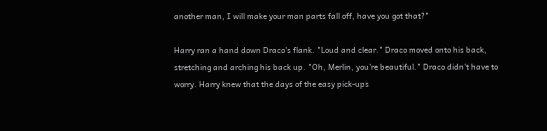another man, I will make your man parts fall off, have you got that?"

Harry ran a hand down Draco's flank. "Loud and clear." Draco moved onto his back, stretching and arching his back up. "Oh, Merlin, you're beautiful." Draco didn't have to worry. Harry knew that the days of the easy pick-ups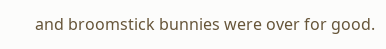and broomstick bunnies were over for good.